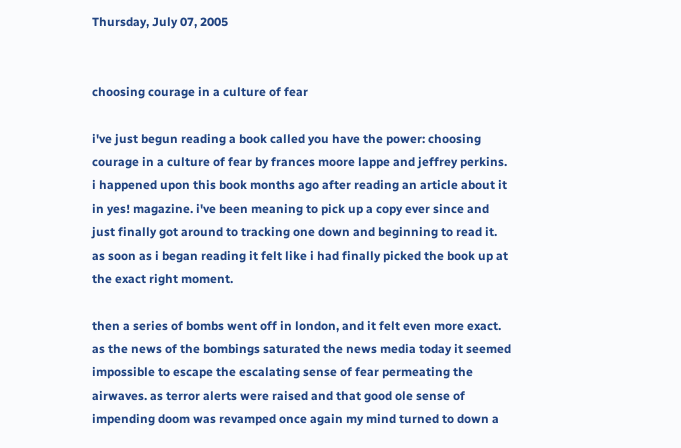Thursday, July 07, 2005


choosing courage in a culture of fear

i've just begun reading a book called you have the power: choosing courage in a culture of fear by frances moore lappe and jeffrey perkins. i happened upon this book months ago after reading an article about it in yes! magazine. i've been meaning to pick up a copy ever since and just finally got around to tracking one down and beginning to read it. as soon as i began reading it felt like i had finally picked the book up at the exact right moment.

then a series of bombs went off in london, and it felt even more exact. as the news of the bombings saturated the news media today it seemed impossible to escape the escalating sense of fear permeating the airwaves. as terror alerts were raised and that good ole sense of impending doom was revamped once again my mind turned to down a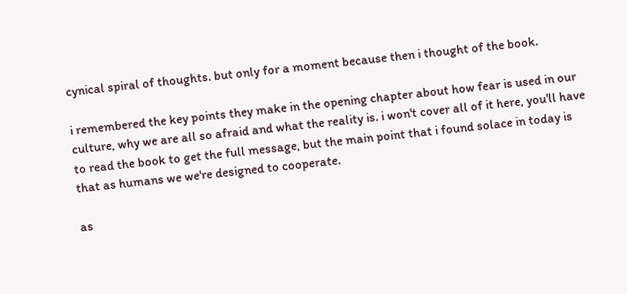cynical spiral of thoughts. but only for a moment because then i thought of the book.

i remembered the key points they make in the opening chapter about how fear is used in our culture, why we are all so afraid and what the reality is. i won't cover all of it here, you'll have to read the book to get the full message, but the main point that i found solace in today is that as humans we we're designed to cooperate.

as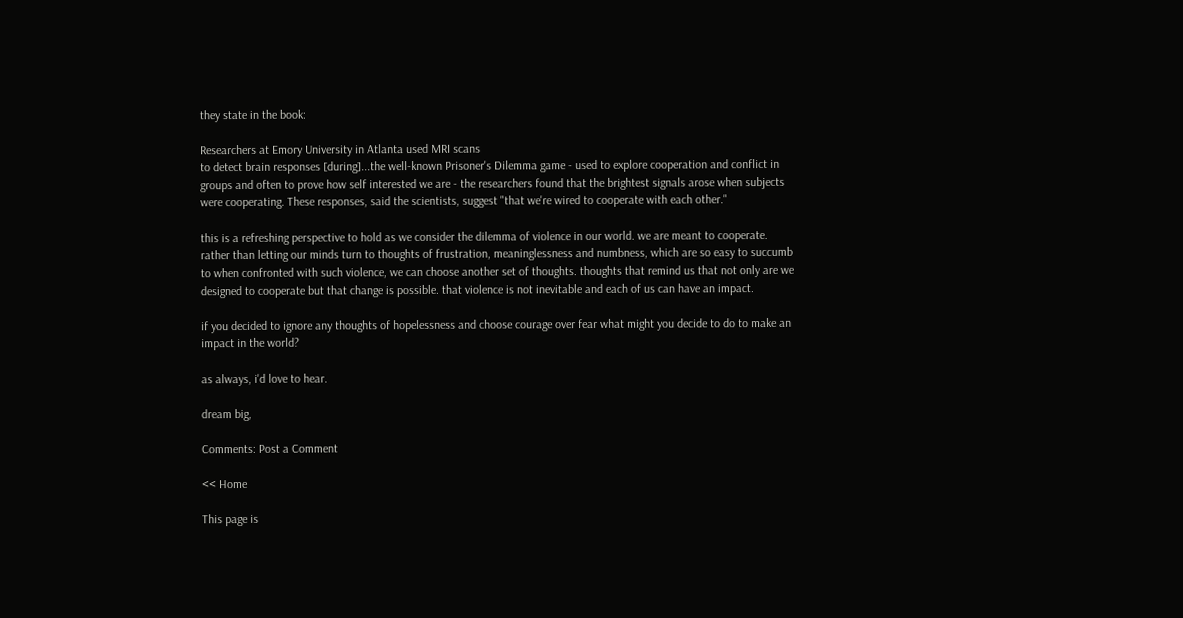they state in the book:

Researchers at Emory University in Atlanta used MRI scans
to detect brain responses [during]...the well-known Prisoner's Dilemma game - used to explore cooperation and conflict in groups and often to prove how self interested we are - the researchers found that the brightest signals arose when subjects were cooperating. These responses, said the scientists, suggest "that we're wired to cooperate with each other."

this is a refreshing perspective to hold as we consider the dilemma of violence in our world. we are meant to cooperate. rather than letting our minds turn to thoughts of frustration, meaninglessness and numbness, which are so easy to succumb to when confronted with such violence, we can choose another set of thoughts. thoughts that remind us that not only are we designed to cooperate but that change is possible. that violence is not inevitable and each of us can have an impact.

if you decided to ignore any thoughts of hopelessness and choose courage over fear what might you decide to do to make an impact in the world?

as always, i'd love to hear.

dream big,

Comments: Post a Comment

<< Home

This page is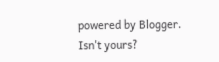powered by Blogger. Isn't yours?